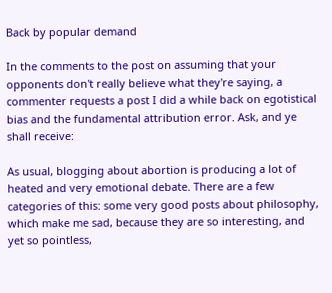Back by popular demand

In the comments to the post on assuming that your opponents don't really believe what they're saying, a commenter requests a post I did a while back on egotistical bias and the fundamental attribution error. Ask, and ye shall receive:

As usual, blogging about abortion is producing a lot of heated and very emotional debate. There are a few categories of this: some very good posts about philosophy, which make me sad, because they are so interesting, and yet so pointless,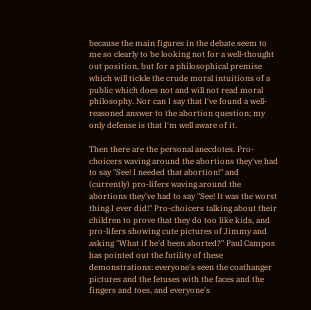because the main figures in the debate seem to me so clearly to be looking not for a well-thought out position, but for a philosophical premise which will tickle the crude moral intuitions of a public which does not and will not read moral philosophy. Nor can I say that I've found a well-reasoned answer to the abortion question; my only defense is that I'm well aware of it.

Then there are the personal anecdotes. Pro-choicers waving around the abortions they've had to say "See! I needed that abortion!" and (currently) pro-lifers waving around the abortions they've had to say "See! It was the worst thing I ever did!" Pro-choicers talking about their children to prove that they do too like kids, and pro-lifers showing cute pictures of Jimmy and asking "What if he'd been aborted?" Paul Campos has pointed out the futility of these demonstrations: everyone's seen the coathanger pictures and the fetuses with the faces and the fingers and toes, and everyone's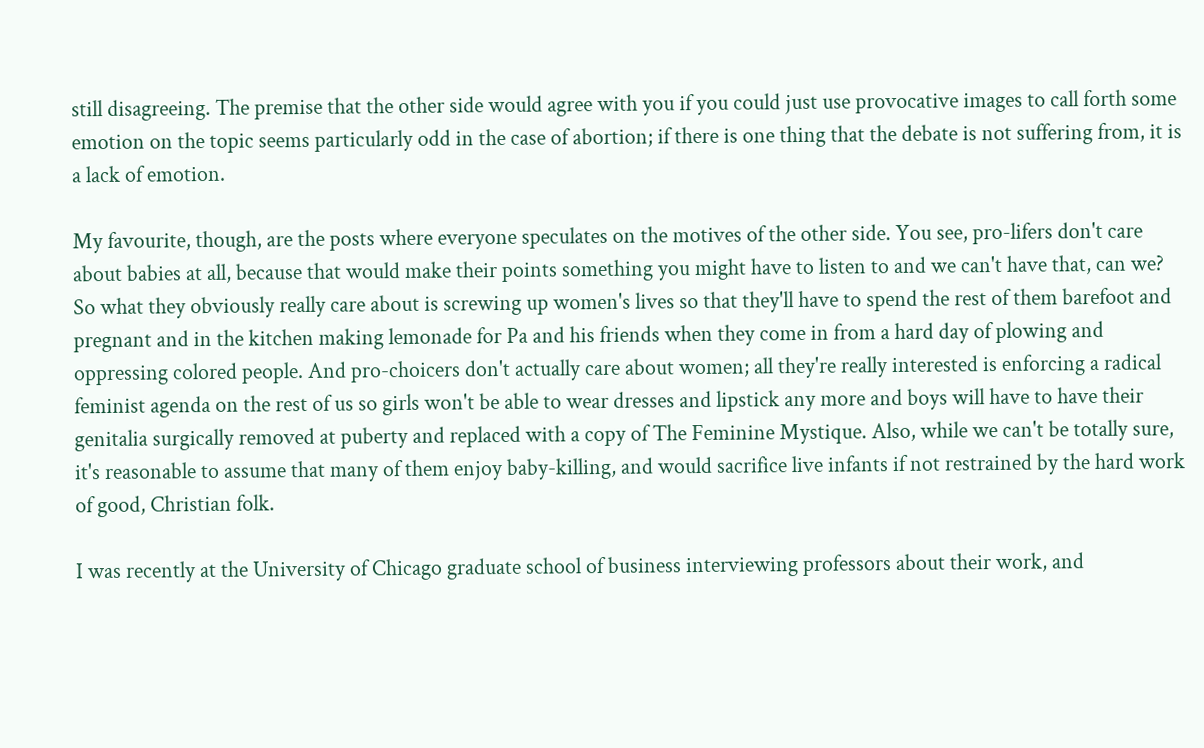still disagreeing. The premise that the other side would agree with you if you could just use provocative images to call forth some emotion on the topic seems particularly odd in the case of abortion; if there is one thing that the debate is not suffering from, it is a lack of emotion.

My favourite, though, are the posts where everyone speculates on the motives of the other side. You see, pro-lifers don't care about babies at all, because that would make their points something you might have to listen to and we can't have that, can we? So what they obviously really care about is screwing up women's lives so that they'll have to spend the rest of them barefoot and pregnant and in the kitchen making lemonade for Pa and his friends when they come in from a hard day of plowing and oppressing colored people. And pro-choicers don't actually care about women; all they're really interested is enforcing a radical feminist agenda on the rest of us so girls won't be able to wear dresses and lipstick any more and boys will have to have their genitalia surgically removed at puberty and replaced with a copy of The Feminine Mystique. Also, while we can't be totally sure, it's reasonable to assume that many of them enjoy baby-killing, and would sacrifice live infants if not restrained by the hard work of good, Christian folk.

I was recently at the University of Chicago graduate school of business interviewing professors about their work, and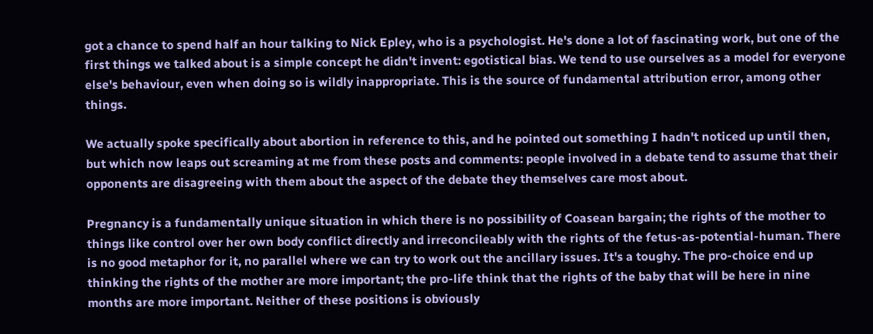got a chance to spend half an hour talking to Nick Epley, who is a psychologist. He's done a lot of fascinating work, but one of the first things we talked about is a simple concept he didn't invent: egotistical bias. We tend to use ourselves as a model for everyone else's behaviour, even when doing so is wildly inappropriate. This is the source of fundamental attribution error, among other things.

We actually spoke specifically about abortion in reference to this, and he pointed out something I hadn't noticed up until then, but which now leaps out screaming at me from these posts and comments: people involved in a debate tend to assume that their opponents are disagreeing with them about the aspect of the debate they themselves care most about.

Pregnancy is a fundamentally unique situation in which there is no possibility of Coasean bargain; the rights of the mother to things like control over her own body conflict directly and irreconcileably with the rights of the fetus-as-potential-human. There is no good metaphor for it, no parallel where we can try to work out the ancillary issues. It's a toughy. The pro-choice end up thinking the rights of the mother are more important; the pro-life think that the rights of the baby that will be here in nine months are more important. Neither of these positions is obviously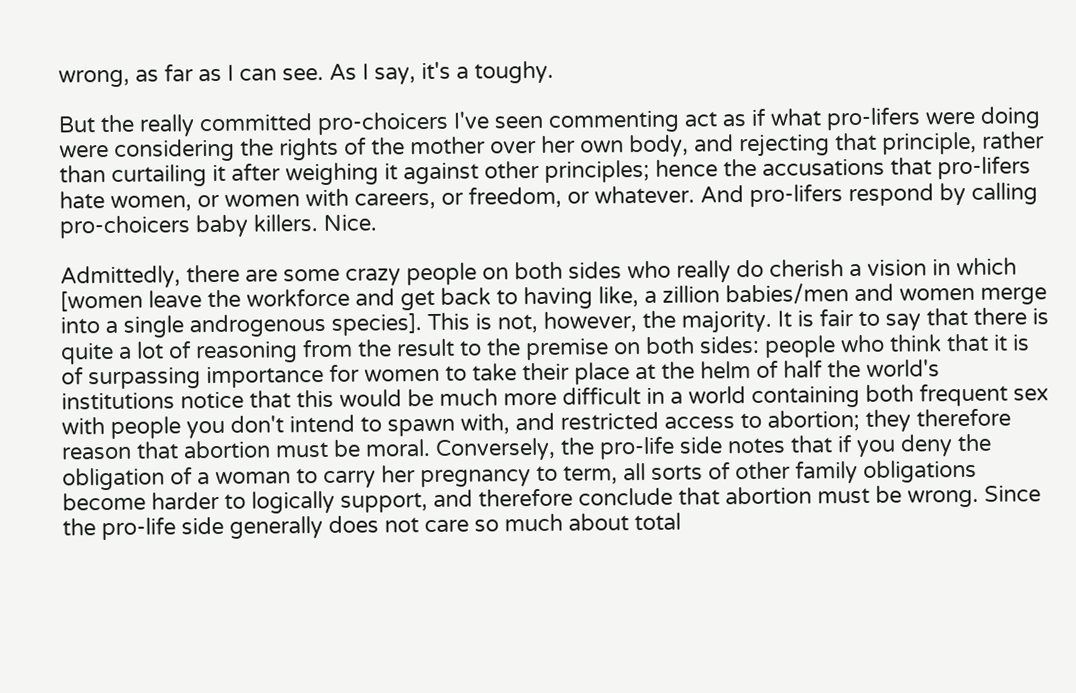wrong, as far as I can see. As I say, it's a toughy.

But the really committed pro-choicers I've seen commenting act as if what pro-lifers were doing were considering the rights of the mother over her own body, and rejecting that principle, rather than curtailing it after weighing it against other principles; hence the accusations that pro-lifers hate women, or women with careers, or freedom, or whatever. And pro-lifers respond by calling pro-choicers baby killers. Nice.

Admittedly, there are some crazy people on both sides who really do cherish a vision in which [women leave the workforce and get back to having like, a zillion babies/men and women merge into a single androgenous species]. This is not, however, the majority. It is fair to say that there is quite a lot of reasoning from the result to the premise on both sides: people who think that it is of surpassing importance for women to take their place at the helm of half the world's institutions notice that this would be much more difficult in a world containing both frequent sex with people you don't intend to spawn with, and restricted access to abortion; they therefore reason that abortion must be moral. Conversely, the pro-life side notes that if you deny the obligation of a woman to carry her pregnancy to term, all sorts of other family obligations become harder to logically support, and therefore conclude that abortion must be wrong. Since the pro-life side generally does not care so much about total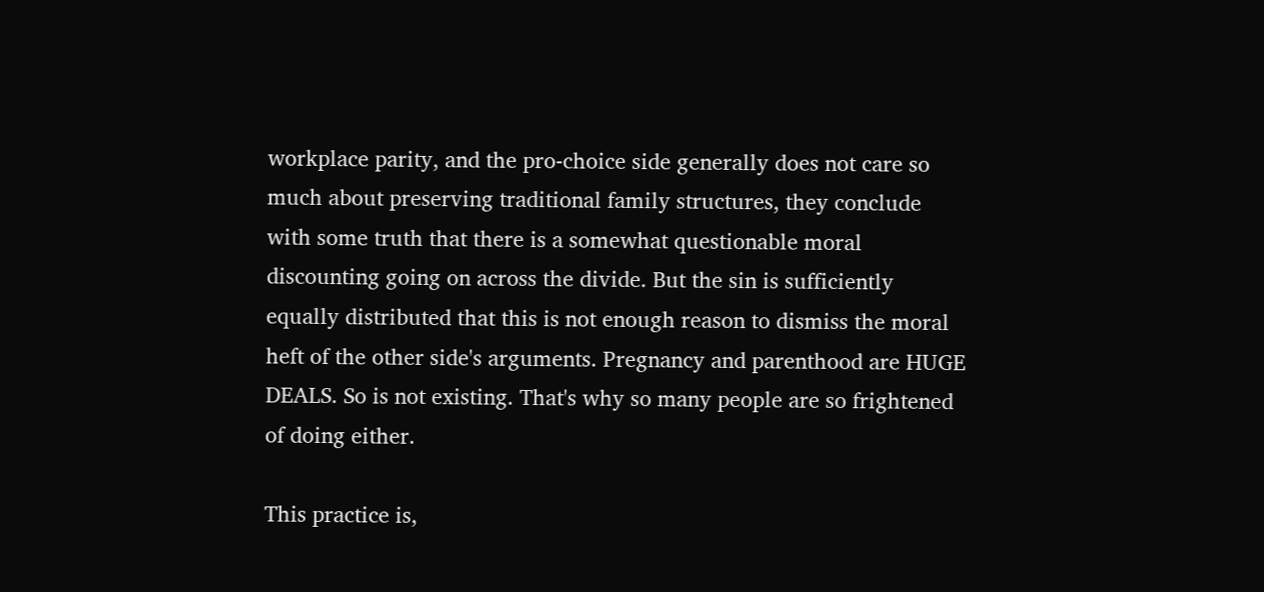workplace parity, and the pro-choice side generally does not care so much about preserving traditional family structures, they conclude with some truth that there is a somewhat questionable moral discounting going on across the divide. But the sin is sufficiently equally distributed that this is not enough reason to dismiss the moral heft of the other side's arguments. Pregnancy and parenthood are HUGE DEALS. So is not existing. That's why so many people are so frightened of doing either.

This practice is,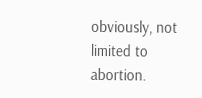obviously, not limited to abortion.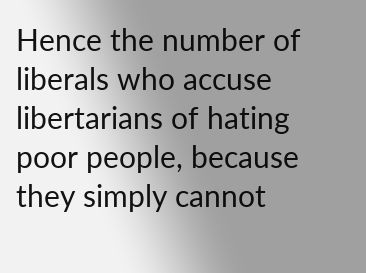Hence the number of liberals who accuse libertarians of hating poor people, because they simply cannot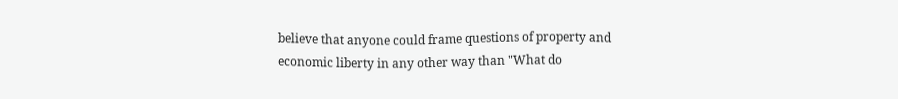believe that anyone could frame questions of property and economic liberty in any other way than "What do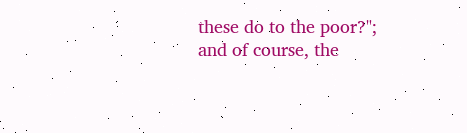these do to the poor?"; and of course, the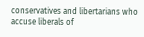conservatives and libertarians who accuse liberals of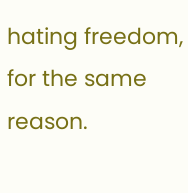hating freedom, for the same reason.